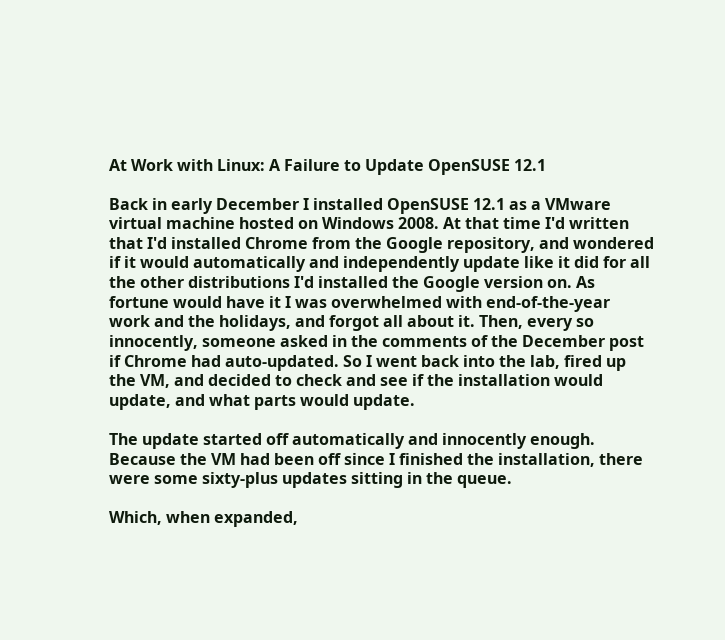At Work with Linux: A Failure to Update OpenSUSE 12.1

Back in early December I installed OpenSUSE 12.1 as a VMware virtual machine hosted on Windows 2008. At that time I'd written that I'd installed Chrome from the Google repository, and wondered if it would automatically and independently update like it did for all the other distributions I'd installed the Google version on. As fortune would have it I was overwhelmed with end-of-the-year work and the holidays, and forgot all about it. Then, every so innocently, someone asked in the comments of the December post if Chrome had auto-updated. So I went back into the lab, fired up the VM, and decided to check and see if the installation would update, and what parts would update.

The update started off automatically and innocently enough. Because the VM had been off since I finished the installation, there were some sixty-plus updates sitting in the queue.

Which, when expanded,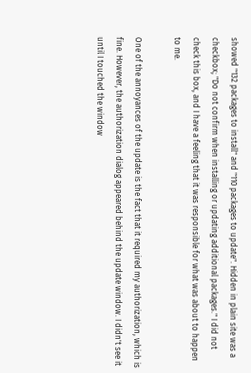showed "132 packages to install" and "110 packages to update". Hidden in plain site was a checkbox; "Do not confirm when installing or updating additional packages." I did not check this box, and I have a feeling that it was responsible for what was about to happen to me.

One of the annoyances of the update is the fact that it required my authorization, which is fine. However, the authorization dialog appeared behind the update window. I didn't see it until I touched the window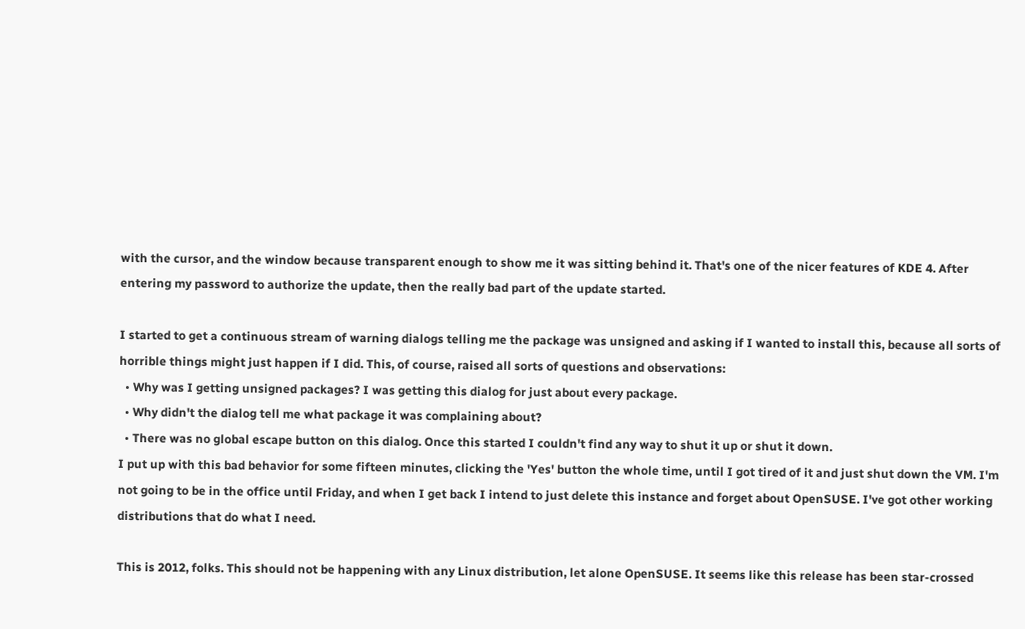with the cursor, and the window because transparent enough to show me it was sitting behind it. That's one of the nicer features of KDE 4. After entering my password to authorize the update, then the really bad part of the update started.

I started to get a continuous stream of warning dialogs telling me the package was unsigned and asking if I wanted to install this, because all sorts of horrible things might just happen if I did. This, of course, raised all sorts of questions and observations:
  • Why was I getting unsigned packages? I was getting this dialog for just about every package.
  • Why didn't the dialog tell me what package it was complaining about?
  • There was no global escape button on this dialog. Once this started I couldn't find any way to shut it up or shut it down.
I put up with this bad behavior for some fifteen minutes, clicking the 'Yes' button the whole time, until I got tired of it and just shut down the VM. I'm not going to be in the office until Friday, and when I get back I intend to just delete this instance and forget about OpenSUSE. I've got other working distributions that do what I need.

This is 2012, folks. This should not be happening with any Linux distribution, let alone OpenSUSE. It seems like this release has been star-crossed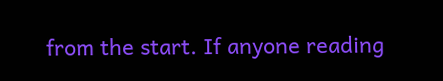from the start. If anyone reading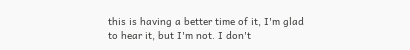this is having a better time of it, I'm glad to hear it, but I'm not. I don't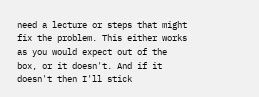need a lecture or steps that might fix the problem. This either works as you would expect out of the box, or it doesn't. And if it doesn't then I'll stick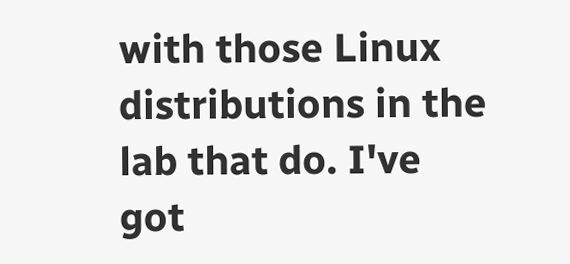with those Linux distributions in the lab that do. I've got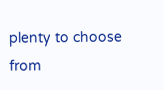plenty to choose from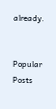already.


Popular Posts